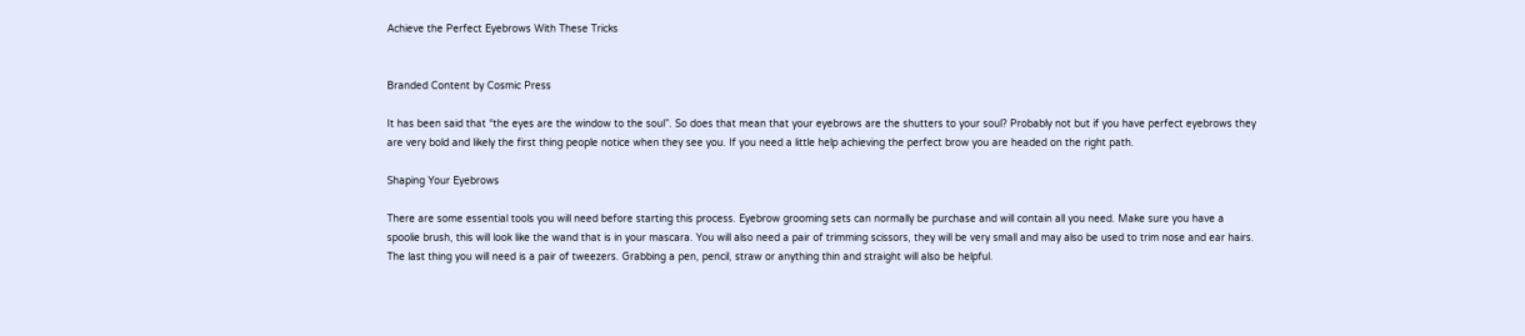Achieve the Perfect Eyebrows With These Tricks


Branded Content by Cosmic Press

It has been said that “the eyes are the window to the soul”. So does that mean that your eyebrows are the shutters to your soul? Probably not but if you have perfect eyebrows they are very bold and likely the first thing people notice when they see you. If you need a little help achieving the perfect brow you are headed on the right path.

Shaping Your Eyebrows

There are some essential tools you will need before starting this process. Eyebrow grooming sets can normally be purchase and will contain all you need. Make sure you have a spoolie brush, this will look like the wand that is in your mascara. You will also need a pair of trimming scissors, they will be very small and may also be used to trim nose and ear hairs. The last thing you will need is a pair of tweezers. Grabbing a pen, pencil, straw or anything thin and straight will also be helpful.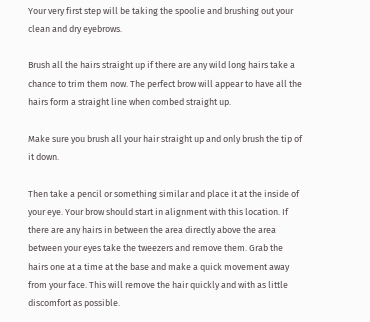Your very first step will be taking the spoolie and brushing out your clean and dry eyebrows.

Brush all the hairs straight up if there are any wild long hairs take a chance to trim them now. The perfect brow will appear to have all the hairs form a straight line when combed straight up.

Make sure you brush all your hair straight up and only brush the tip of it down.

Then take a pencil or something similar and place it at the inside of your eye. Your brow should start in alignment with this location. If there are any hairs in between the area directly above the area between your eyes take the tweezers and remove them. Grab the hairs one at a time at the base and make a quick movement away from your face. This will remove the hair quickly and with as little discomfort as possible.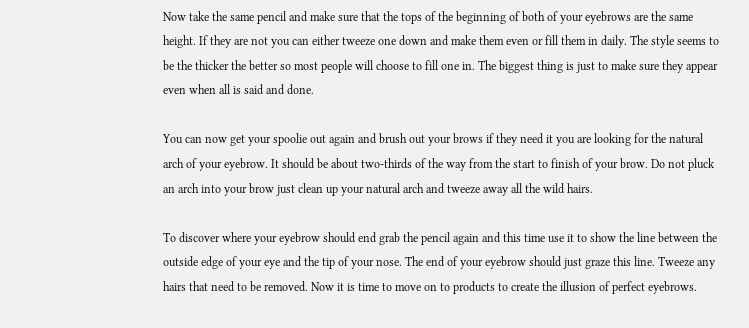Now take the same pencil and make sure that the tops of the beginning of both of your eyebrows are the same height. If they are not you can either tweeze one down and make them even or fill them in daily. The style seems to be the thicker the better so most people will choose to fill one in. The biggest thing is just to make sure they appear even when all is said and done.

You can now get your spoolie out again and brush out your brows if they need it you are looking for the natural arch of your eyebrow. It should be about two-thirds of the way from the start to finish of your brow. Do not pluck an arch into your brow just clean up your natural arch and tweeze away all the wild hairs.

To discover where your eyebrow should end grab the pencil again and this time use it to show the line between the outside edge of your eye and the tip of your nose. The end of your eyebrow should just graze this line. Tweeze any hairs that need to be removed. Now it is time to move on to products to create the illusion of perfect eyebrows.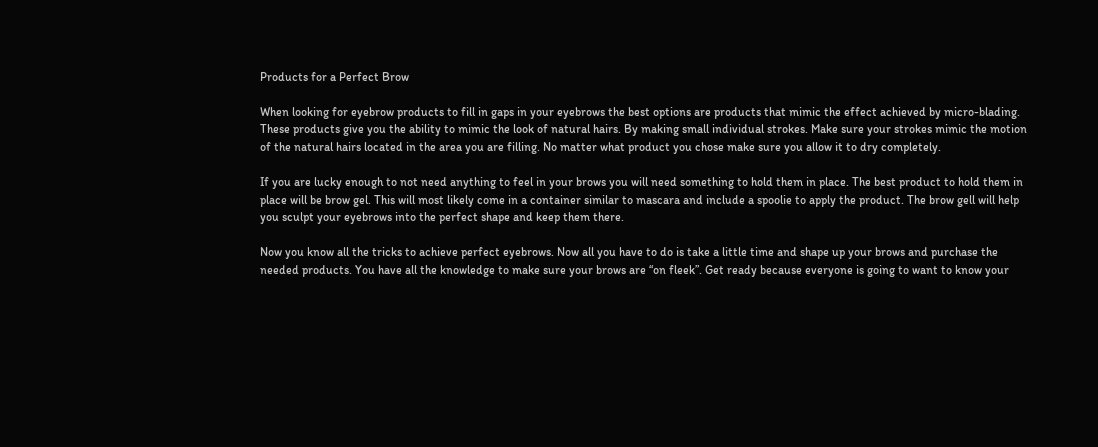Products for a Perfect Brow

When looking for eyebrow products to fill in gaps in your eyebrows the best options are products that mimic the effect achieved by micro-blading. These products give you the ability to mimic the look of natural hairs. By making small individual strokes. Make sure your strokes mimic the motion of the natural hairs located in the area you are filling. No matter what product you chose make sure you allow it to dry completely.

If you are lucky enough to not need anything to feel in your brows you will need something to hold them in place. The best product to hold them in place will be brow gel. This will most likely come in a container similar to mascara and include a spoolie to apply the product. The brow gell will help you sculpt your eyebrows into the perfect shape and keep them there.

Now you know all the tricks to achieve perfect eyebrows. Now all you have to do is take a little time and shape up your brows and purchase the needed products. You have all the knowledge to make sure your brows are “on fleek”. Get ready because everyone is going to want to know your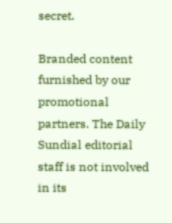secret.

Branded content furnished by our promotional partners. The Daily Sundial editorial staff is not involved in its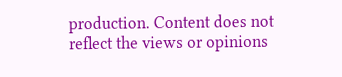production. Content does not reflect the views or opinions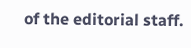of the editorial staff.